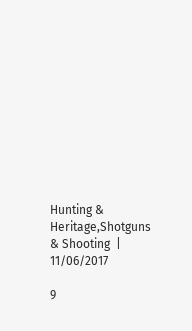Hunting & Heritage,Shotguns & Shooting  |  11/06/2017

9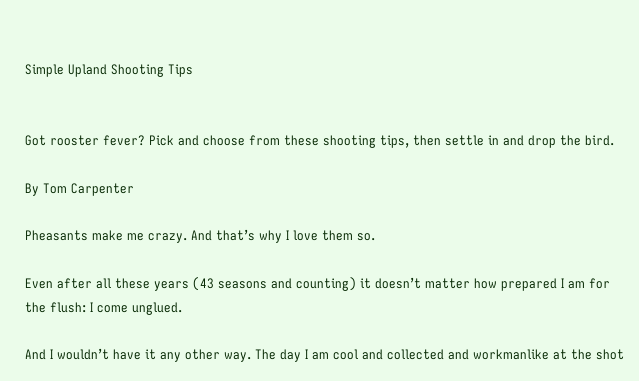Simple Upland Shooting Tips


Got rooster fever? Pick and choose from these shooting tips, then settle in and drop the bird.

By Tom Carpenter

Pheasants make me crazy. And that’s why I love them so.

Even after all these years (43 seasons and counting) it doesn’t matter how prepared I am for the flush: I come unglued.

And I wouldn’t have it any other way. The day I am cool and collected and workmanlike at the shot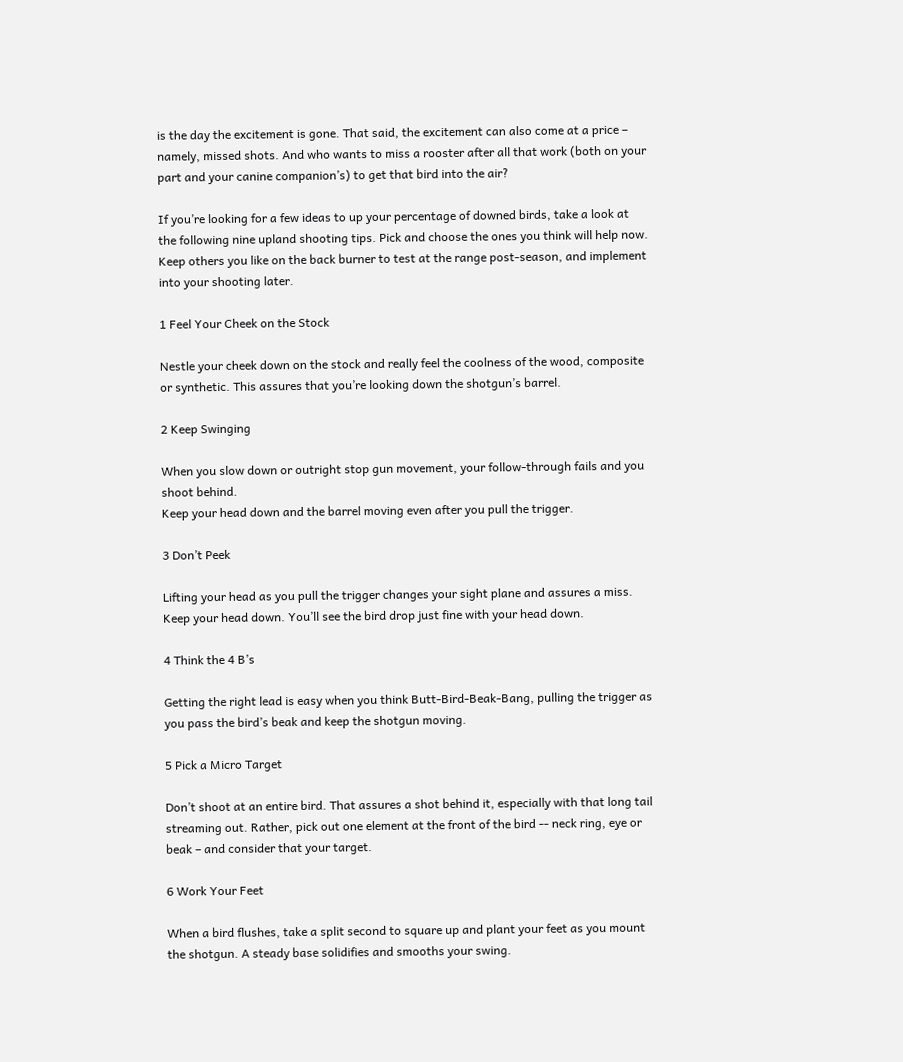is the day the excitement is gone. That said, the excitement can also come at a price – namely, missed shots. And who wants to miss a rooster after all that work (both on your part and your canine companion’s) to get that bird into the air?

If you’re looking for a few ideas to up your percentage of downed birds, take a look at the following nine upland shooting tips. Pick and choose the ones you think will help now. Keep others you like on the back burner to test at the range post-season, and implement into your shooting later.

1 Feel Your Cheek on the Stock

Nestle your cheek down on the stock and really feel the coolness of the wood, composite or synthetic. This assures that you’re looking down the shotgun’s barrel.

2 Keep Swinging

When you slow down or outright stop gun movement, your follow-through fails and you shoot behind.
Keep your head down and the barrel moving even after you pull the trigger.

3 Don’t Peek

Lifting your head as you pull the trigger changes your sight plane and assures a miss. Keep your head down. You’ll see the bird drop just fine with your head down.

4 Think the 4 B’s

Getting the right lead is easy when you think Butt-Bird-Beak-Bang, pulling the trigger as you pass the bird’s beak and keep the shotgun moving.

5 Pick a Micro Target

Don’t shoot at an entire bird. That assures a shot behind it, especially with that long tail streaming out. Rather, pick out one element at the front of the bird -- neck ring, eye or beak – and consider that your target.

6 Work Your Feet

When a bird flushes, take a split second to square up and plant your feet as you mount the shotgun. A steady base solidifies and smooths your swing.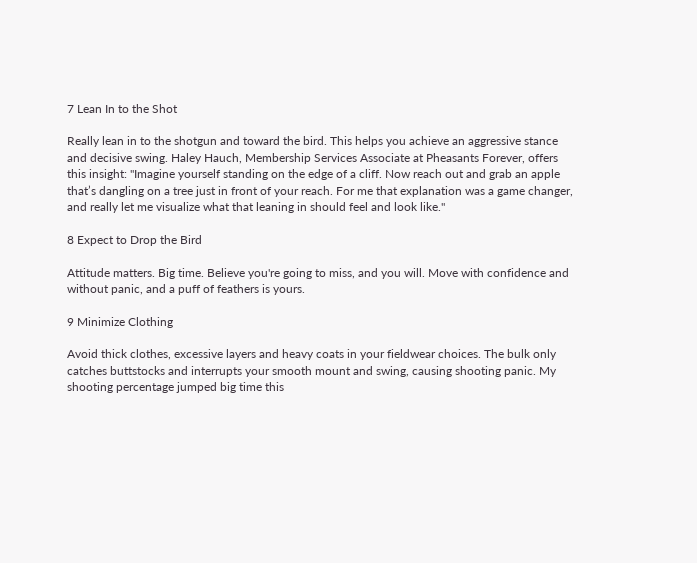7 Lean In to the Shot

Really lean in to the shotgun and toward the bird. This helps you achieve an aggressive stance and decisive swing. Haley Hauch, Membership Services Associate at Pheasants Forever, offers this insight: "Imagine yourself standing on the edge of a cliff. Now reach out and grab an apple that’s dangling on a tree just in front of your reach. For me that explanation was a game changer, and really let me visualize what that leaning in should feel and look like."

8 Expect to Drop the Bird

Attitude matters. Big time. Believe you're going to miss, and you will. Move with confidence and without panic, and a puff of feathers is yours.

9 Minimize Clothing

Avoid thick clothes, excessive layers and heavy coats in your fieldwear choices. The bulk only catches buttstocks and interrupts your smooth mount and swing, causing shooting panic. My shooting percentage jumped big time this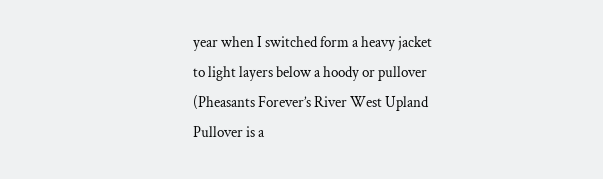year when I switched form a heavy jacket to light layers below a hoody or pullover (Pheasants Forever’s River West Upland Pullover is a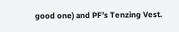good one) and PF’s Tenzing Vest.